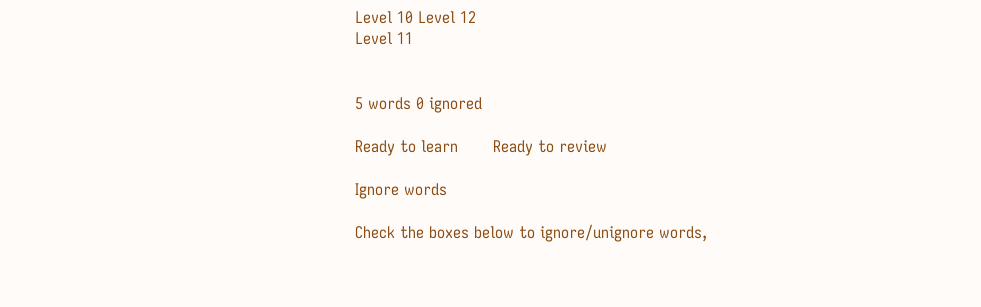Level 10 Level 12
Level 11


5 words 0 ignored

Ready to learn       Ready to review

Ignore words

Check the boxes below to ignore/unignore words,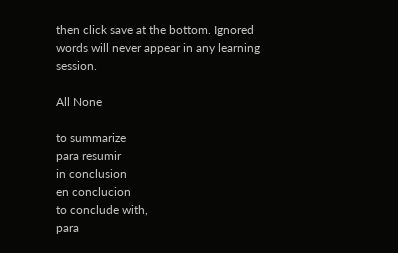then click save at the bottom. Ignored words will never appear in any learning session.

All None

to summarize
para resumir
in conclusion
en conclucion
to conclude with,
para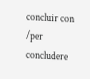concluir con /per concludere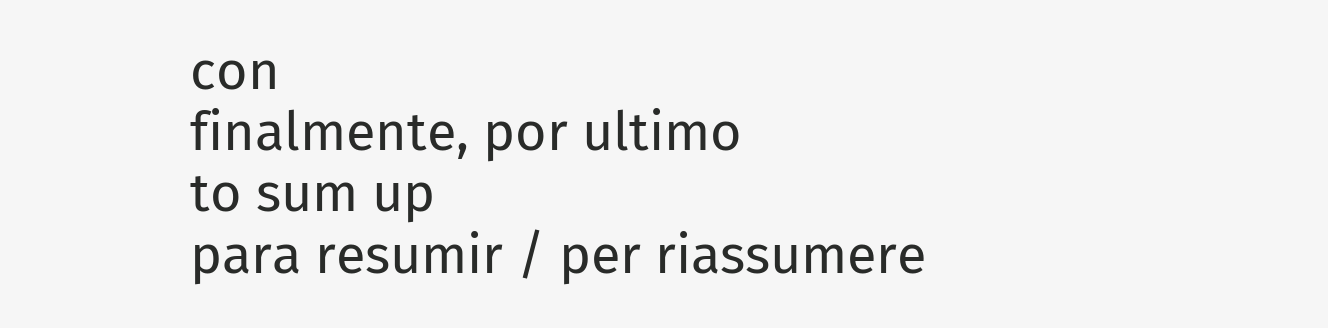con
finalmente, por ultimo
to sum up
para resumir / per riassumere